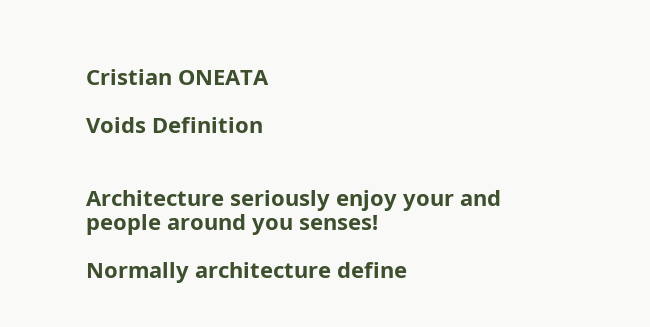Cristian ONEATA

Voids Definition


Architecture seriously enjoy your and people around you senses!

Normally architecture define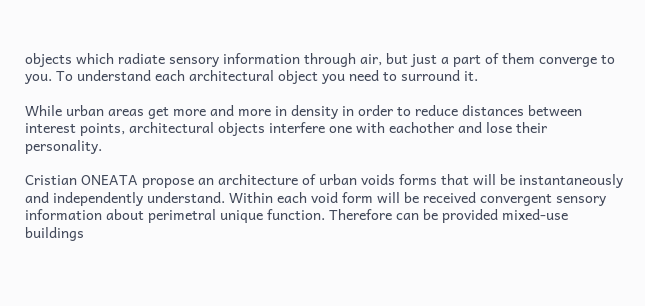objects which radiate sensory information through air, but just a part of them converge to you. To understand each architectural object you need to surround it.

While urban areas get more and more in density in order to reduce distances between interest points, architectural objects interfere one with eachother and lose their personality.

Cristian ONEATA propose an architecture of urban voids forms that will be instantaneously and independently understand. Within each void form will be received convergent sensory information about perimetral unique function. Therefore can be provided mixed-use buildings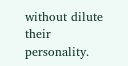without dilute their personality.